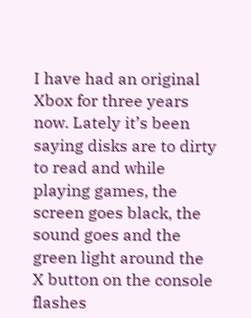I have had an original Xbox for three years now. Lately it’s been saying disks are to dirty to read and while playing games, the screen goes black, the sound goes and the green light around the X button on the console flashes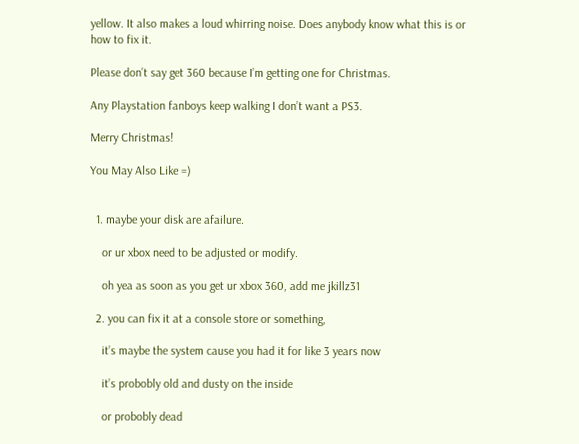yellow. It also makes a loud whirring noise. Does anybody know what this is or how to fix it.

Please don’t say get 360 because I’m getting one for Christmas.

Any Playstation fanboys keep walking I don’t want a PS3.

Merry Christmas!

You May Also Like =)


  1. maybe your disk are afailure.

    or ur xbox need to be adjusted or modify.

    oh yea as soon as you get ur xbox 360, add me jkillz31

  2. you can fix it at a console store or something,

    it’s maybe the system cause you had it for like 3 years now

    it’s probobly old and dusty on the inside

    or probobly dead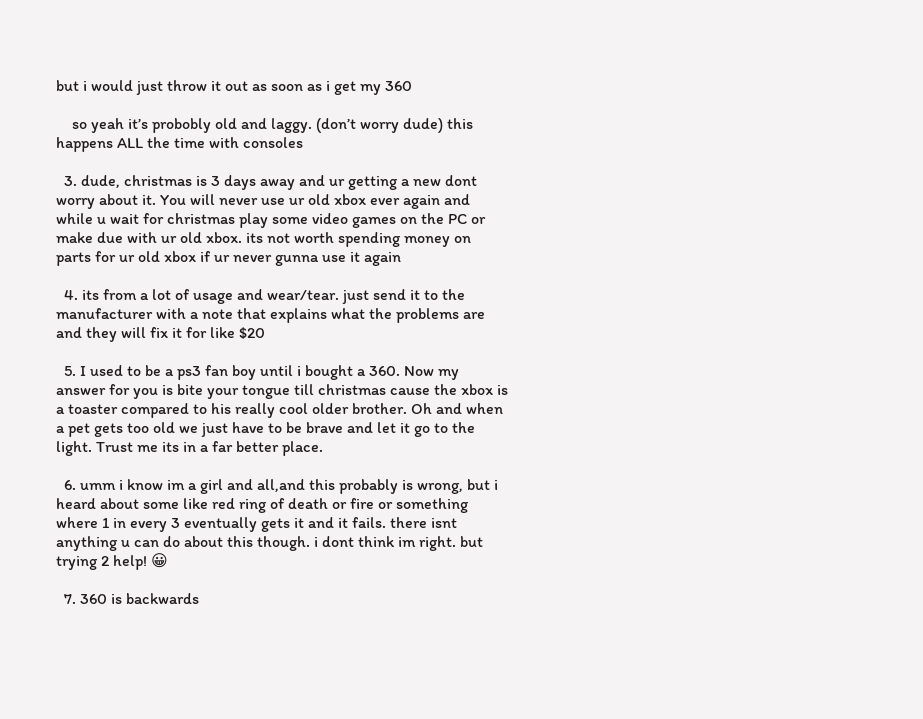but i would just throw it out as soon as i get my 360

    so yeah it’s probobly old and laggy. (don’t worry dude) this happens ALL the time with consoles

  3. dude, christmas is 3 days away and ur getting a new dont worry about it. You will never use ur old xbox ever again and while u wait for christmas play some video games on the PC or make due with ur old xbox. its not worth spending money on parts for ur old xbox if ur never gunna use it again

  4. its from a lot of usage and wear/tear. just send it to the manufacturer with a note that explains what the problems are and they will fix it for like $20

  5. I used to be a ps3 fan boy until i bought a 360. Now my answer for you is bite your tongue till christmas cause the xbox is a toaster compared to his really cool older brother. Oh and when a pet gets too old we just have to be brave and let it go to the light. Trust me its in a far better place.

  6. umm i know im a girl and all,and this probably is wrong, but i heard about some like red ring of death or fire or something where 1 in every 3 eventually gets it and it fails. there isnt anything u can do about this though. i dont think im right. but trying 2 help! 😀

  7. 360 is backwards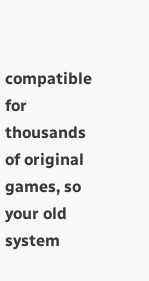compatible for thousands of original games, so your old system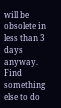will be obsolete in less than 3 days anyway. Find something else to do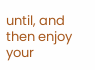until, and then enjoy your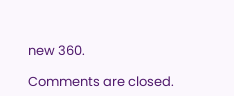new 360.

Comments are closed.